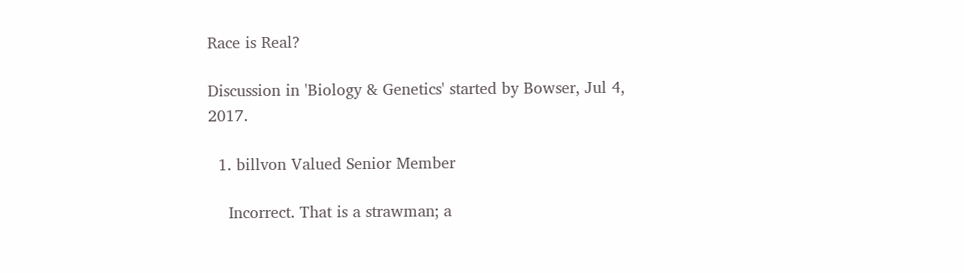Race is Real?

Discussion in 'Biology & Genetics' started by Bowser, Jul 4, 2017.

  1. billvon Valued Senior Member

    Incorrect. That is a strawman; a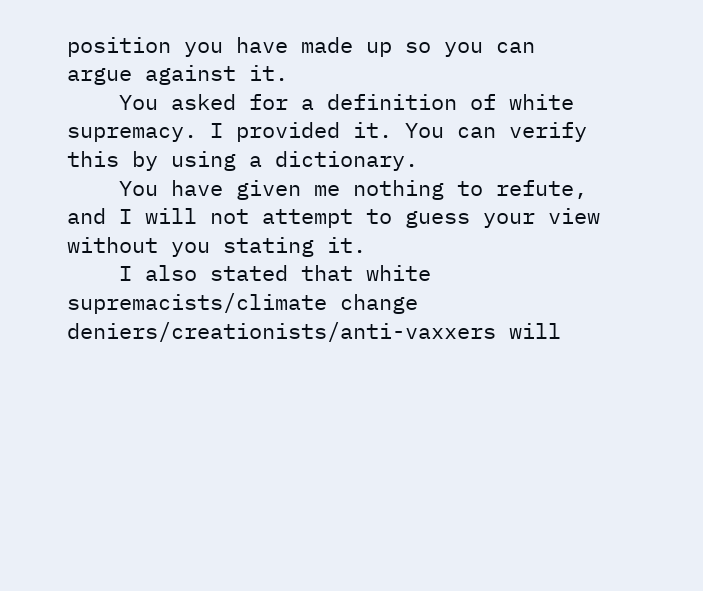position you have made up so you can argue against it.
    You asked for a definition of white supremacy. I provided it. You can verify this by using a dictionary.
    You have given me nothing to refute, and I will not attempt to guess your view without you stating it.
    I also stated that white supremacists/climate change deniers/creationists/anti-vaxxers will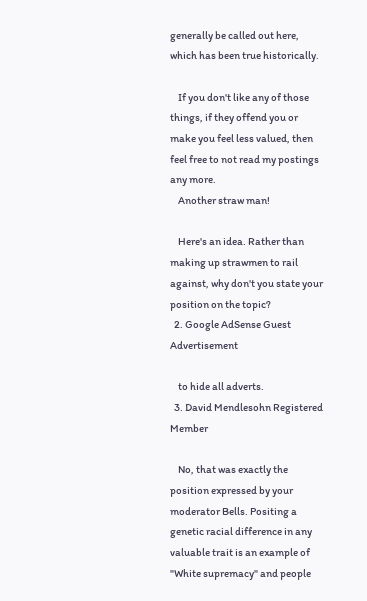generally be called out here, which has been true historically.

    If you don't like any of those things, if they offend you or make you feel less valued, then feel free to not read my postings any more.
    Another straw man!

    Here's an idea. Rather than making up strawmen to rail against, why don't you state your position on the topic?
  2. Google AdSense Guest Advertisement

    to hide all adverts.
  3. David Mendlesohn Registered Member

    No, that was exactly the position expressed by your moderator Bells. Positing a genetic racial difference in any valuable trait is an example of "White supremacy" and people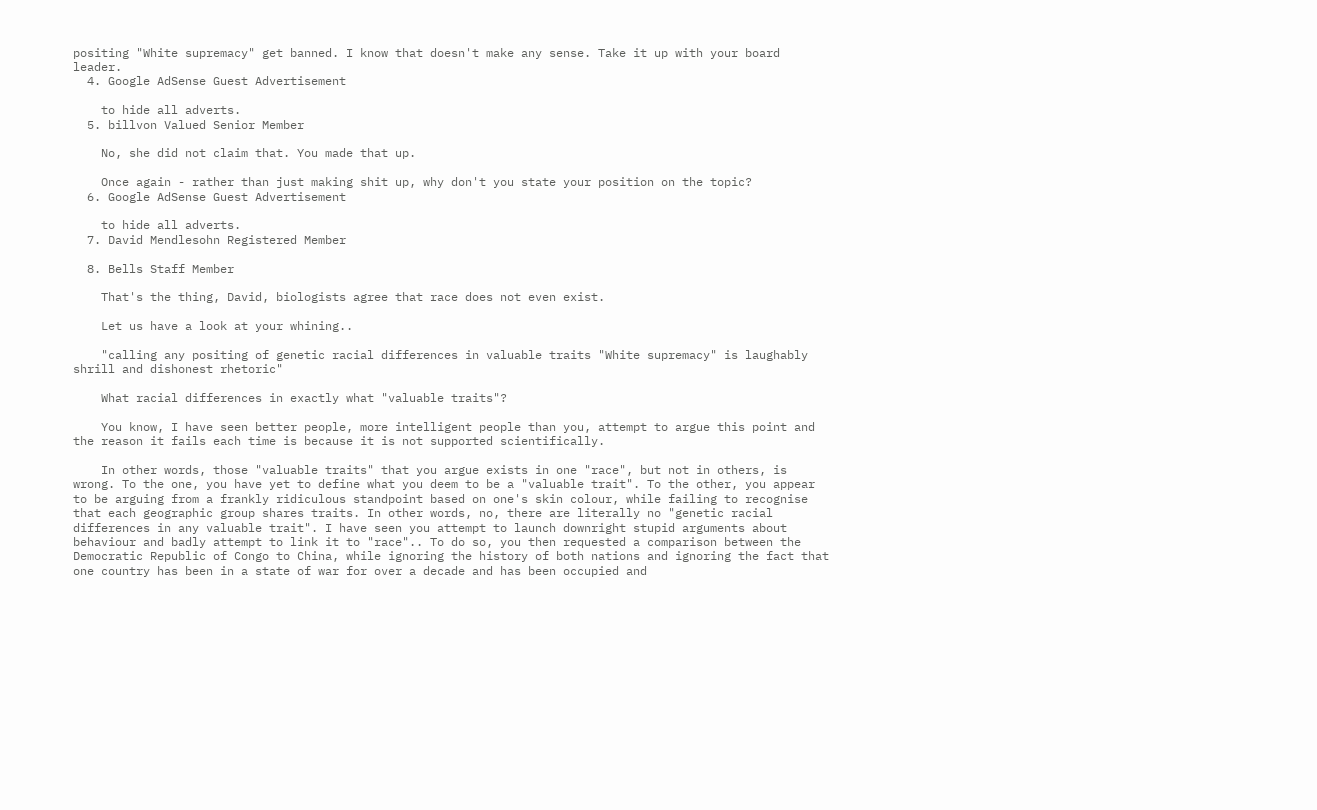positing "White supremacy" get banned. I know that doesn't make any sense. Take it up with your board leader.
  4. Google AdSense Guest Advertisement

    to hide all adverts.
  5. billvon Valued Senior Member

    No, she did not claim that. You made that up.

    Once again - rather than just making shit up, why don't you state your position on the topic?
  6. Google AdSense Guest Advertisement

    to hide all adverts.
  7. David Mendlesohn Registered Member

  8. Bells Staff Member

    That's the thing, David, biologists agree that race does not even exist.

    Let us have a look at your whining..

    "calling any positing of genetic racial differences in valuable traits "White supremacy" is laughably shrill and dishonest rhetoric"

    What racial differences in exactly what "valuable traits"?

    You know, I have seen better people, more intelligent people than you, attempt to argue this point and the reason it fails each time is because it is not supported scientifically.

    In other words, those "valuable traits" that you argue exists in one "race", but not in others, is wrong. To the one, you have yet to define what you deem to be a "valuable trait". To the other, you appear to be arguing from a frankly ridiculous standpoint based on one's skin colour, while failing to recognise that each geographic group shares traits. In other words, no, there are literally no "genetic racial differences in any valuable trait". I have seen you attempt to launch downright stupid arguments about behaviour and badly attempt to link it to "race".. To do so, you then requested a comparison between the Democratic Republic of Congo to China, while ignoring the history of both nations and ignoring the fact that one country has been in a state of war for over a decade and has been occupied and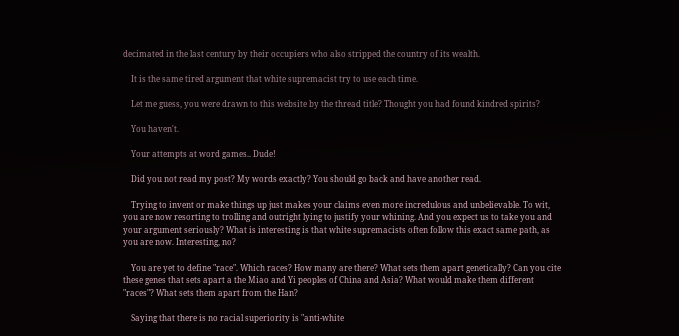decimated in the last century by their occupiers who also stripped the country of its wealth.

    It is the same tired argument that white supremacist try to use each time.

    Let me guess, you were drawn to this website by the thread title? Thought you had found kindred spirits?

    You haven't.

    Your attempts at word games.. Dude!

    Did you not read my post? My words exactly? You should go back and have another read.

    Trying to invent or make things up just makes your claims even more incredulous and unbelievable. To wit, you are now resorting to trolling and outright lying to justify your whining. And you expect us to take you and your argument seriously? What is interesting is that white supremacists often follow this exact same path, as you are now. Interesting, no?

    You are yet to define "race". Which races? How many are there? What sets them apart genetically? Can you cite these genes that sets apart a the Miao and Yi peoples of China and Asia? What would make them different "races"? What sets them apart from the Han?

    Saying that there is no racial superiority is "anti-white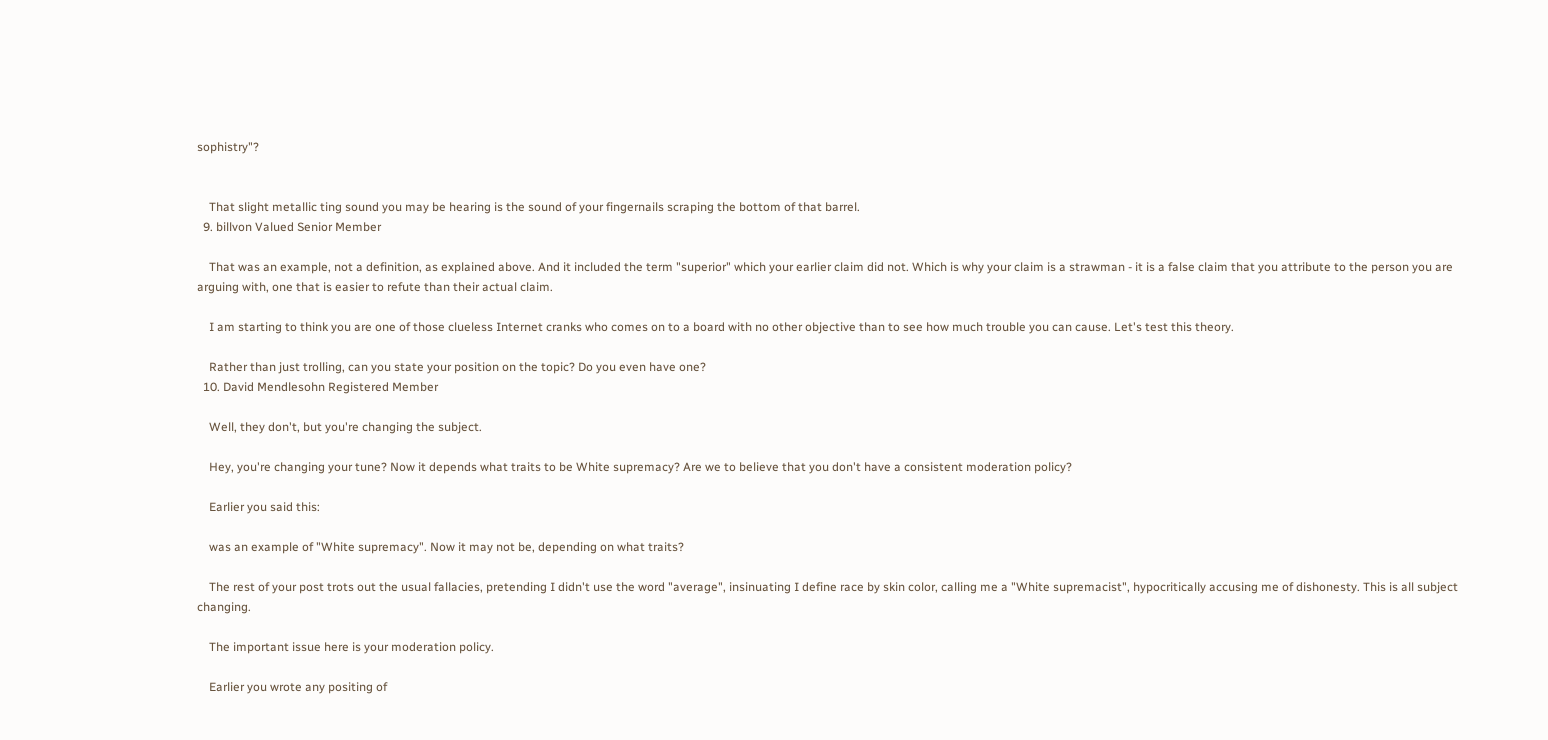sophistry"?


    That slight metallic ting sound you may be hearing is the sound of your fingernails scraping the bottom of that barrel.
  9. billvon Valued Senior Member

    That was an example, not a definition, as explained above. And it included the term "superior" which your earlier claim did not. Which is why your claim is a strawman - it is a false claim that you attribute to the person you are arguing with, one that is easier to refute than their actual claim.

    I am starting to think you are one of those clueless Internet cranks who comes on to a board with no other objective than to see how much trouble you can cause. Let's test this theory.

    Rather than just trolling, can you state your position on the topic? Do you even have one?
  10. David Mendlesohn Registered Member

    Well, they don't, but you're changing the subject.

    Hey, you're changing your tune? Now it depends what traits to be White supremacy? Are we to believe that you don't have a consistent moderation policy?

    Earlier you said this:

    was an example of "White supremacy". Now it may not be, depending on what traits?

    The rest of your post trots out the usual fallacies, pretending I didn't use the word "average", insinuating I define race by skin color, calling me a "White supremacist", hypocritically accusing me of dishonesty. This is all subject changing.

    The important issue here is your moderation policy.

    Earlier you wrote any positing of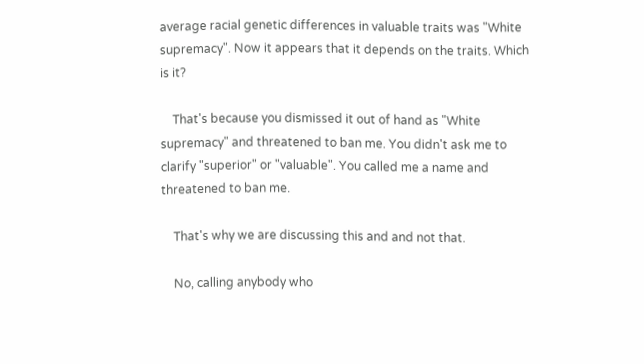average racial genetic differences in valuable traits was "White supremacy". Now it appears that it depends on the traits. Which is it?

    That's because you dismissed it out of hand as "White supremacy" and threatened to ban me. You didn't ask me to clarify "superior" or "valuable". You called me a name and threatened to ban me.

    That's why we are discussing this and and not that.

    No, calling anybody who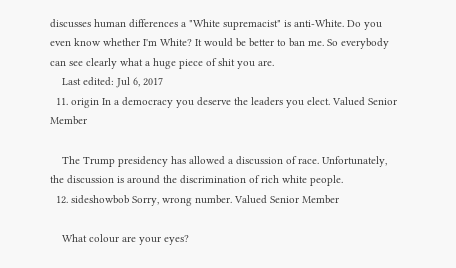discusses human differences a "White supremacist" is anti-White. Do you even know whether I'm White? It would be better to ban me. So everybody can see clearly what a huge piece of shit you are.
    Last edited: Jul 6, 2017
  11. origin In a democracy you deserve the leaders you elect. Valued Senior Member

    The Trump presidency has allowed a discussion of race. Unfortunately, the discussion is around the discrimination of rich white people.
  12. sideshowbob Sorry, wrong number. Valued Senior Member

    What colour are your eyes?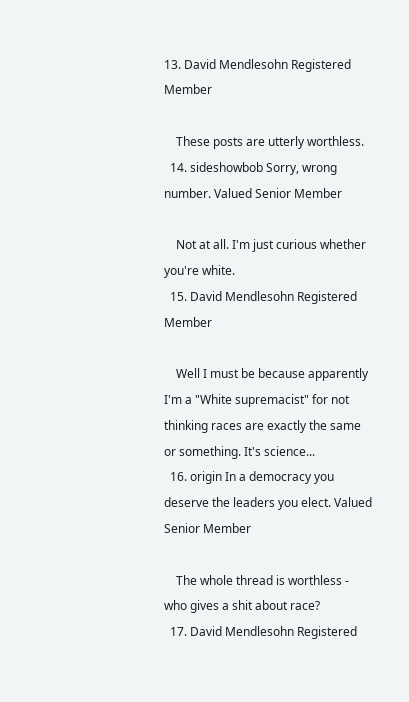13. David Mendlesohn Registered Member

    These posts are utterly worthless.
  14. sideshowbob Sorry, wrong number. Valued Senior Member

    Not at all. I'm just curious whether you're white.
  15. David Mendlesohn Registered Member

    Well I must be because apparently I'm a "White supremacist" for not thinking races are exactly the same or something. It's science...
  16. origin In a democracy you deserve the leaders you elect. Valued Senior Member

    The whole thread is worthless - who gives a shit about race?
  17. David Mendlesohn Registered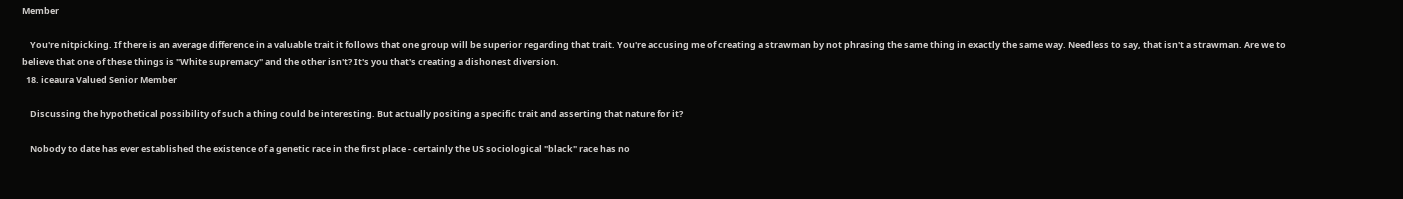Member

    You're nitpicking. If there is an average difference in a valuable trait it follows that one group will be superior regarding that trait. You're accusing me of creating a strawman by not phrasing the same thing in exactly the same way. Needless to say, that isn't a strawman. Are we to believe that one of these things is "White supremacy" and the other isn't? It's you that's creating a dishonest diversion.
  18. iceaura Valued Senior Member

    Discussing the hypothetical possibility of such a thing could be interesting. But actually positing a specific trait and asserting that nature for it?

    Nobody to date has ever established the existence of a genetic race in the first place - certainly the US sociological "black" race has no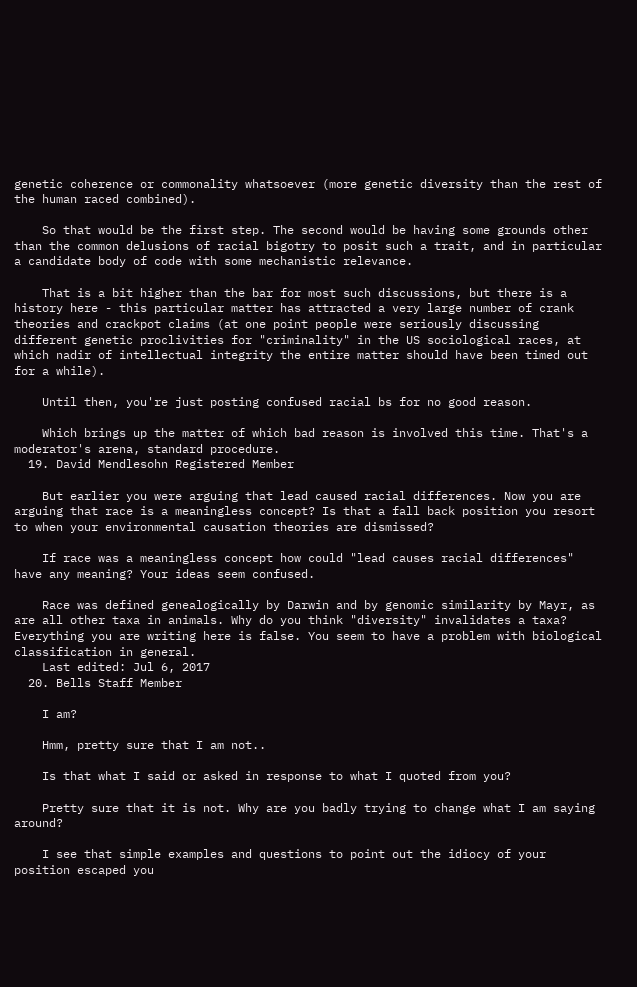genetic coherence or commonality whatsoever (more genetic diversity than the rest of the human raced combined).

    So that would be the first step. The second would be having some grounds other than the common delusions of racial bigotry to posit such a trait, and in particular a candidate body of code with some mechanistic relevance.

    That is a bit higher than the bar for most such discussions, but there is a history here - this particular matter has attracted a very large number of crank theories and crackpot claims (at one point people were seriously discussing different genetic proclivities for "criminality" in the US sociological races, at which nadir of intellectual integrity the entire matter should have been timed out for a while).

    Until then, you're just posting confused racial bs for no good reason.

    Which brings up the matter of which bad reason is involved this time. That's a moderator's arena, standard procedure.
  19. David Mendlesohn Registered Member

    But earlier you were arguing that lead caused racial differences. Now you are arguing that race is a meaningless concept? Is that a fall back position you resort to when your environmental causation theories are dismissed?

    If race was a meaningless concept how could "lead causes racial differences" have any meaning? Your ideas seem confused.

    Race was defined genealogically by Darwin and by genomic similarity by Mayr, as are all other taxa in animals. Why do you think "diversity" invalidates a taxa? Everything you are writing here is false. You seem to have a problem with biological classification in general.
    Last edited: Jul 6, 2017
  20. Bells Staff Member

    I am?

    Hmm, pretty sure that I am not..

    Is that what I said or asked in response to what I quoted from you?

    Pretty sure that it is not. Why are you badly trying to change what I am saying around?

    I see that simple examples and questions to point out the idiocy of your position escaped you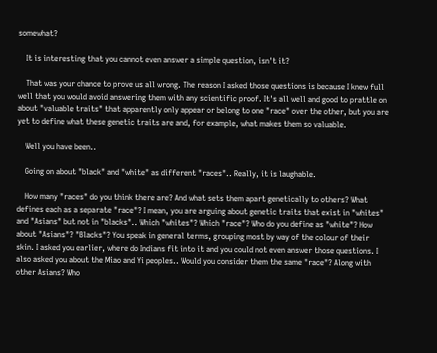somewhat?

    It is interesting that you cannot even answer a simple question, isn't it?

    That was your chance to prove us all wrong. The reason I asked those questions is because I knew full well that you would avoid answering them with any scientific proof. It's all well and good to prattle on about "valuable traits" that apparently only appear or belong to one "race" over the other, but you are yet to define what these genetic traits are and, for example, what makes them so valuable.

    Well you have been..

    Going on about "black" and "white" as different "races".. Really, it is laughable.

    How many "races" do you think there are? And what sets them apart genetically to others? What defines each as a separate "race"? I mean, you are arguing about genetic traits that exist in "whites" and "Asians" but not in "blacks".. Which "whites"? Which "race"? Who do you define as "white"? How about "Asians"? "Blacks"? You speak in general terms, grouping most by way of the colour of their skin. I asked you earlier, where do Indians fit into it and you could not even answer those questions. I also asked you about the Miao and Yi peoples.. Would you consider them the same "race"? Along with other Asians? Who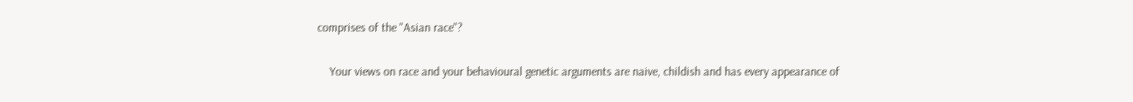comprises of the "Asian race"?

    Your views on race and your behavioural genetic arguments are naive, childish and has every appearance of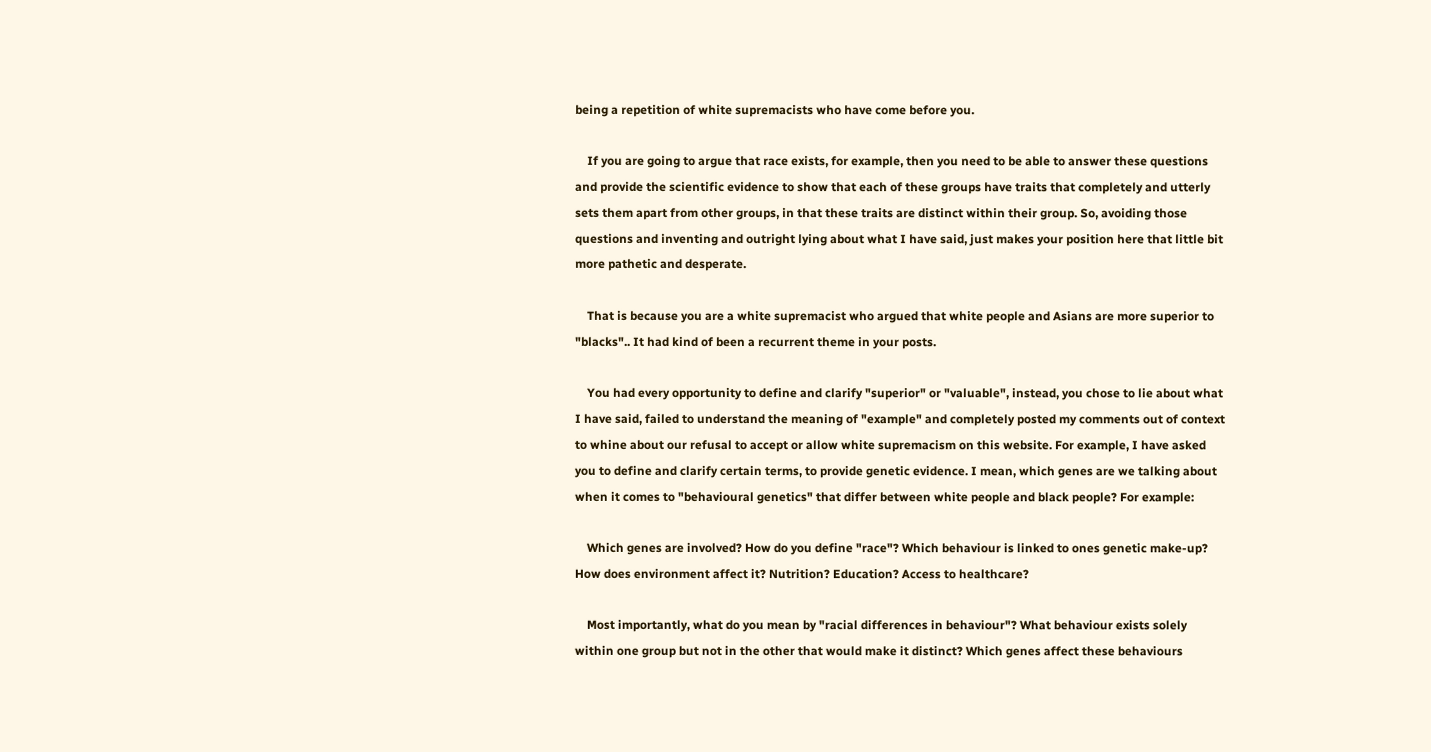being a repetition of white supremacists who have come before you.

    If you are going to argue that race exists, for example, then you need to be able to answer these questions and provide the scientific evidence to show that each of these groups have traits that completely and utterly sets them apart from other groups, in that these traits are distinct within their group. So, avoiding those questions and inventing and outright lying about what I have said, just makes your position here that little bit more pathetic and desperate.

    That is because you are a white supremacist who argued that white people and Asians are more superior to "blacks".. It had kind of been a recurrent theme in your posts.

    You had every opportunity to define and clarify "superior" or "valuable", instead, you chose to lie about what I have said, failed to understand the meaning of "example" and completely posted my comments out of context to whine about our refusal to accept or allow white supremacism on this website. For example, I have asked you to define and clarify certain terms, to provide genetic evidence. I mean, which genes are we talking about when it comes to "behavioural genetics" that differ between white people and black people? For example:

    Which genes are involved? How do you define "race"? Which behaviour is linked to ones genetic make-up? How does environment affect it? Nutrition? Education? Access to healthcare?

    Most importantly, what do you mean by "racial differences in behaviour"? What behaviour exists solely within one group but not in the other that would make it distinct? Which genes affect these behaviours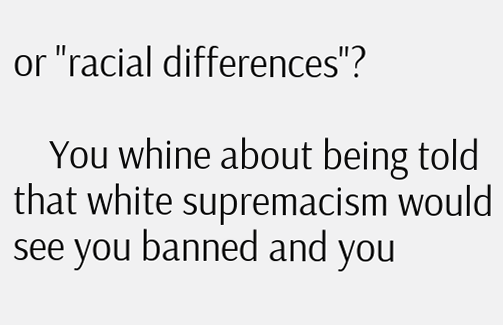or "racial differences"?

    You whine about being told that white supremacism would see you banned and you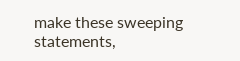make these sweeping statements,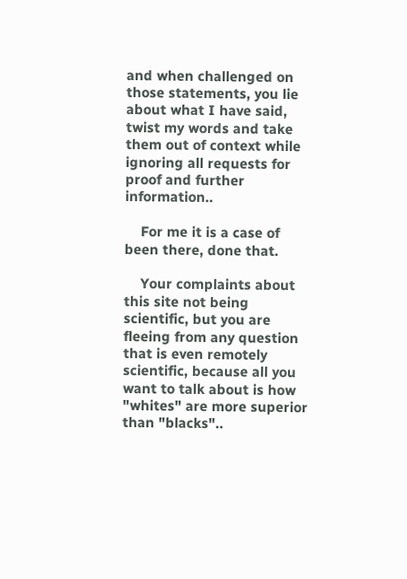and when challenged on those statements, you lie about what I have said, twist my words and take them out of context while ignoring all requests for proof and further information..

    For me it is a case of been there, done that.

    Your complaints about this site not being scientific, but you are fleeing from any question that is even remotely scientific, because all you want to talk about is how "whites" are more superior than "blacks"..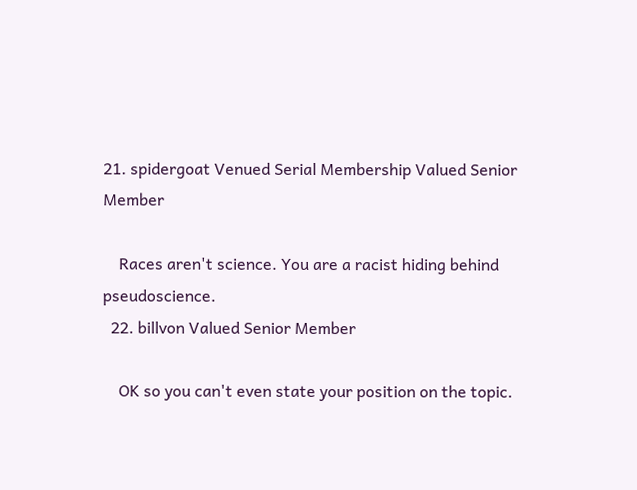21. spidergoat Venued Serial Membership Valued Senior Member

    Races aren't science. You are a racist hiding behind pseudoscience.
  22. billvon Valued Senior Member

    OK so you can't even state your position on the topic.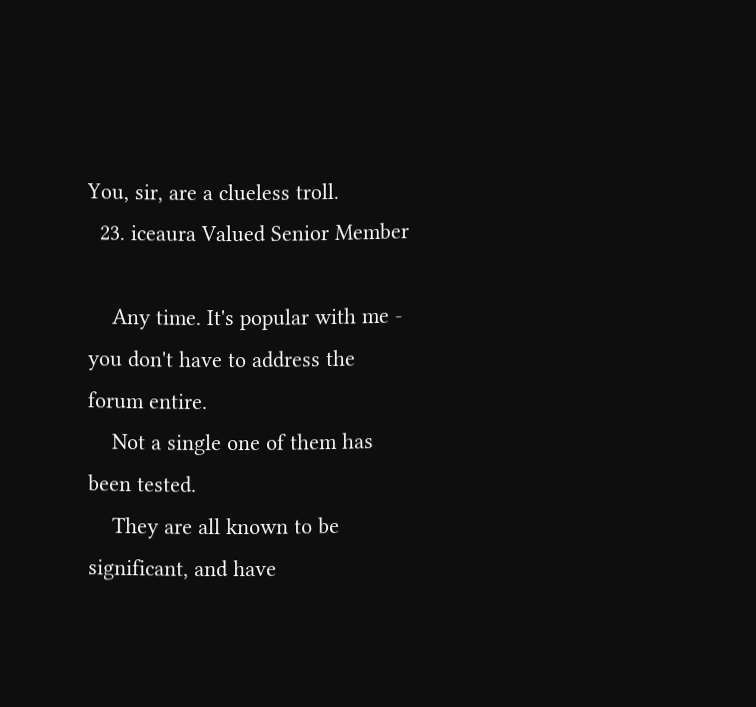You, sir, are a clueless troll.
  23. iceaura Valued Senior Member

    Any time. It's popular with me - you don't have to address the forum entire.
    Not a single one of them has been tested.
    They are all known to be significant, and have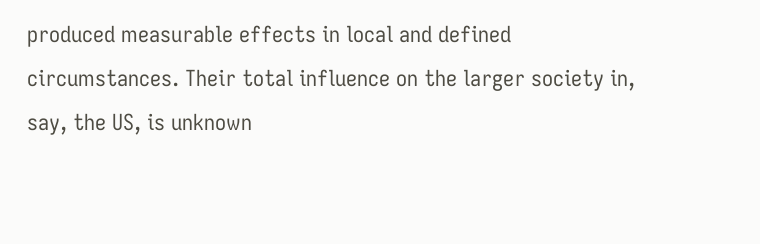produced measurable effects in local and defined circumstances. Their total influence on the larger society in, say, the US, is unknown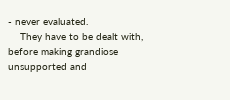- never evaluated.
    They have to be dealt with, before making grandiose unsupported and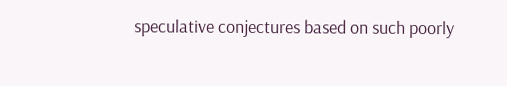speculative conjectures based on such poorly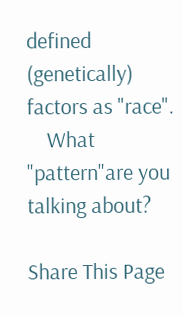defined (genetically) factors as "race".
    What "pattern"are you talking about?

Share This Page